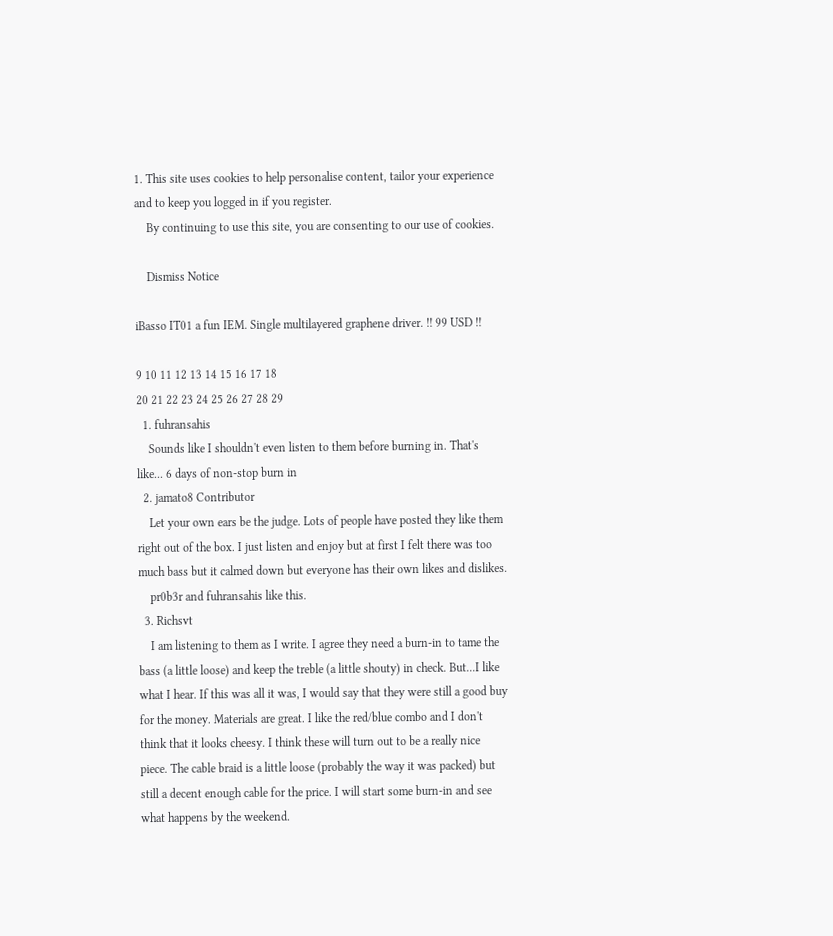1. This site uses cookies to help personalise content, tailor your experience and to keep you logged in if you register.
    By continuing to use this site, you are consenting to our use of cookies.

    Dismiss Notice

iBasso IT01 a fun IEM. Single multilayered graphene driver. !! 99 USD !!

9 10 11 12 13 14 15 16 17 18
20 21 22 23 24 25 26 27 28 29
  1. fuhransahis
    Sounds like I shouldn't even listen to them before burning in. That's like... 6 days of non-stop burn in
  2. jamato8 Contributor
    Let your own ears be the judge. Lots of people have posted they like them right out of the box. I just listen and enjoy but at first I felt there was too much bass but it calmed down but everyone has their own likes and dislikes.
    pr0b3r and fuhransahis like this.
  3. Richsvt
    I am listening to them as I write. I agree they need a burn-in to tame the bass (a little loose) and keep the treble (a little shouty) in check. But...I like what I hear. If this was all it was, I would say that they were still a good buy for the money. Materials are great. I like the red/blue combo and I don't think that it looks cheesy. I think these will turn out to be a really nice piece. The cable braid is a little loose (probably the way it was packed) but still a decent enough cable for the price. I will start some burn-in and see what happens by the weekend.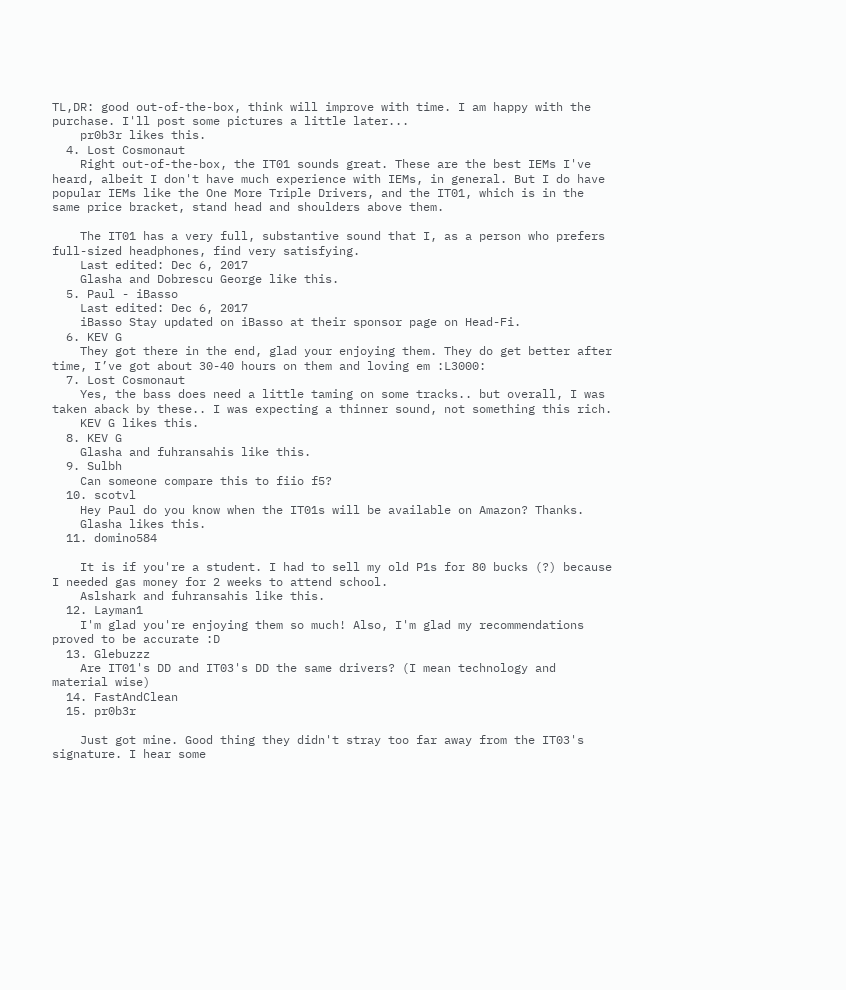TL,DR: good out-of-the-box, think will improve with time. I am happy with the purchase. I'll post some pictures a little later...
    pr0b3r likes this.
  4. Lost Cosmonaut
    Right out-of-the-box, the IT01 sounds great. These are the best IEMs I've heard, albeit I don't have much experience with IEMs, in general. But I do have popular IEMs like the One More Triple Drivers, and the IT01, which is in the same price bracket, stand head and shoulders above them.

    The IT01 has a very full, substantive sound that I, as a person who prefers full-sized headphones, find very satisfying.
    Last edited: Dec 6, 2017
    Glasha and Dobrescu George like this.
  5. Paul - iBasso
    Last edited: Dec 6, 2017
    iBasso Stay updated on iBasso at their sponsor page on Head-Fi.
  6. KEV G
    They got there in the end, glad your enjoying them. They do get better after time, I’ve got about 30-40 hours on them and loving em :L3000:
  7. Lost Cosmonaut
    Yes, the bass does need a little taming on some tracks.. but overall, I was taken aback by these.. I was expecting a thinner sound, not something this rich.
    KEV G likes this.
  8. KEV G
    Glasha and fuhransahis like this.
  9. Sulbh
    Can someone compare this to fiio f5?
  10. scotvl
    Hey Paul do you know when the IT01s will be available on Amazon? Thanks.
    Glasha likes this.
  11. domino584

    It is if you're a student. I had to sell my old P1s for 80 bucks (?) because I needed gas money for 2 weeks to attend school.
    Aslshark and fuhransahis like this.
  12. Layman1
    I'm glad you're enjoying them so much! Also, I'm glad my recommendations proved to be accurate :D
  13. Glebuzzz
    Are IT01's DD and IT03's DD the same drivers? (I mean technology and material wise)
  14. FastAndClean
  15. pr0b3r

    Just got mine. Good thing they didn't stray too far away from the IT03's signature. I hear some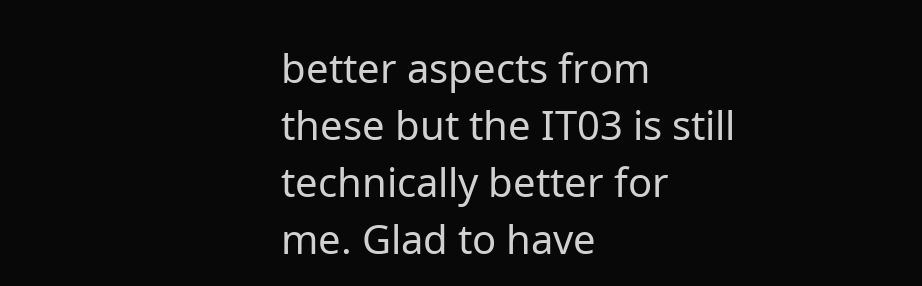better aspects from these but the IT03 is still technically better for me. Glad to have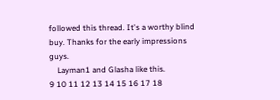followed this thread. It's a worthy blind buy. Thanks for the early impressions guys.
    Layman1 and Glasha like this.
9 10 11 12 13 14 15 16 17 18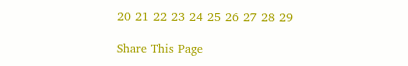20 21 22 23 24 25 26 27 28 29

Share This Page